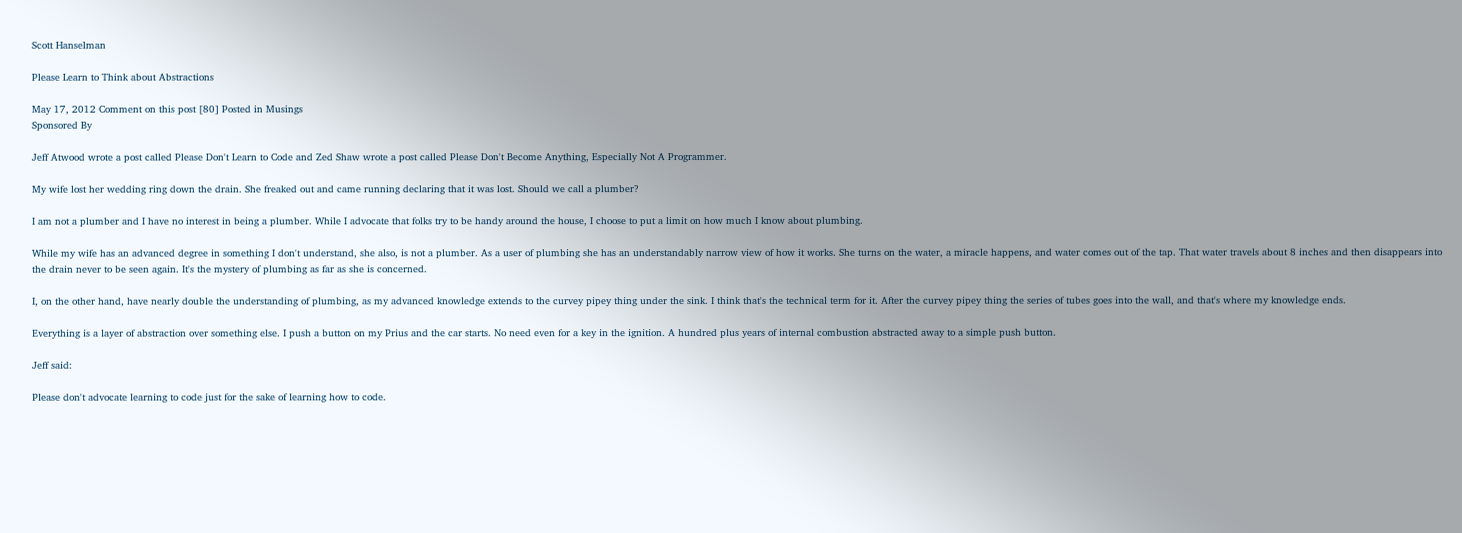Scott Hanselman

Please Learn to Think about Abstractions

May 17, 2012 Comment on this post [80] Posted in Musings
Sponsored By

Jeff Atwood wrote a post called Please Don't Learn to Code and Zed Shaw wrote a post called Please Don't Become Anything, Especially Not A Programmer.

My wife lost her wedding ring down the drain. She freaked out and came running declaring that it was lost. Should we call a plumber?

I am not a plumber and I have no interest in being a plumber. While I advocate that folks try to be handy around the house, I choose to put a limit on how much I know about plumbing.

While my wife has an advanced degree in something I don't understand, she also, is not a plumber. As a user of plumbing she has an understandably narrow view of how it works. She turns on the water, a miracle happens, and water comes out of the tap. That water travels about 8 inches and then disappears into the drain never to be seen again. It's the mystery of plumbing as far as she is concerned.

I, on the other hand, have nearly double the understanding of plumbing, as my advanced knowledge extends to the curvey pipey thing under the sink. I think that's the technical term for it. After the curvey pipey thing the series of tubes goes into the wall, and that's where my knowledge ends.

Everything is a layer of abstraction over something else. I push a button on my Prius and the car starts. No need even for a key in the ignition. A hundred plus years of internal combustion abstracted away to a simple push button.

Jeff said:

Please don't advocate learning to code just for the sake of learning how to code.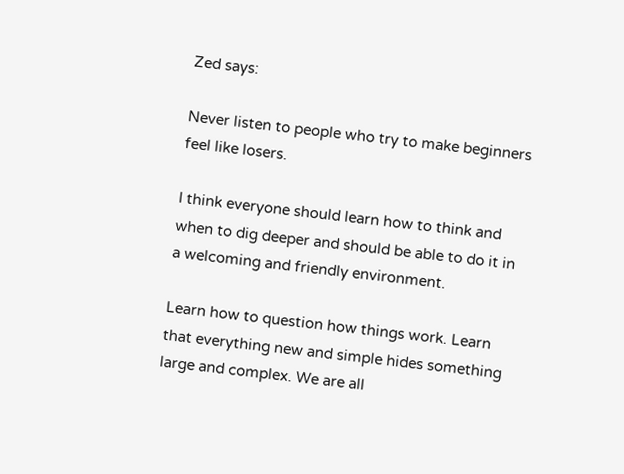Zed says:

Never listen to people who try to make beginners feel like losers.

I think everyone should learn how to think and when to dig deeper and should be able to do it in a welcoming and friendly environment.

Learn how to question how things work. Learn that everything new and simple hides something large and complex. We are all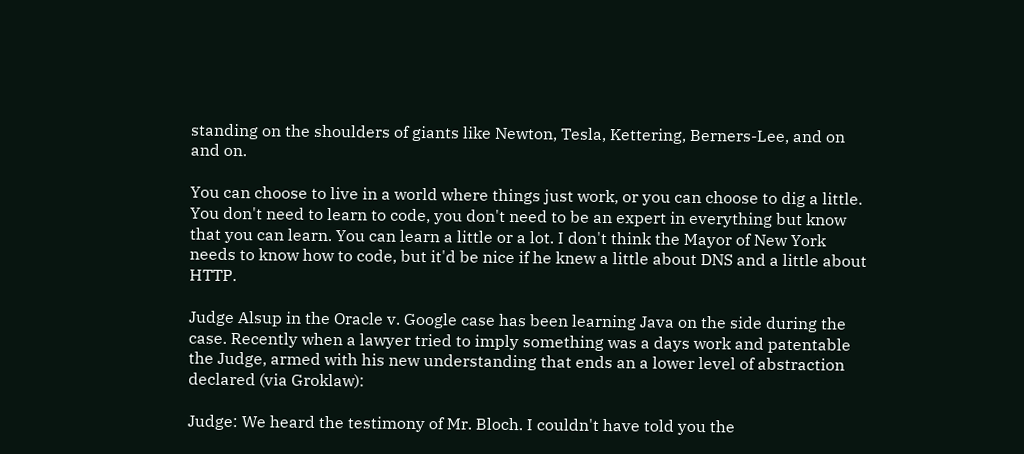standing on the shoulders of giants like Newton, Tesla, Kettering, Berners-Lee, and on and on.

You can choose to live in a world where things just work, or you can choose to dig a little. You don't need to learn to code, you don't need to be an expert in everything but know that you can learn. You can learn a little or a lot. I don't think the Mayor of New York  needs to know how to code, but it'd be nice if he knew a little about DNS and a little about HTTP.

Judge Alsup in the Oracle v. Google case has been learning Java on the side during the case. Recently when a lawyer tried to imply something was a days work and patentable the Judge, armed with his new understanding that ends an a lower level of abstraction declared (via Groklaw):

Judge: We heard the testimony of Mr. Bloch. I couldn't have told you the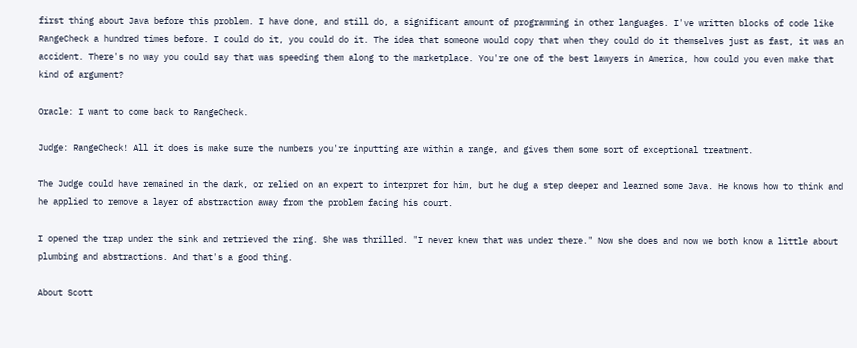first thing about Java before this problem. I have done, and still do, a significant amount of programming in other languages. I've written blocks of code like RangeCheck a hundred times before. I could do it, you could do it. The idea that someone would copy that when they could do it themselves just as fast, it was an accident. There's no way you could say that was speeding them along to the marketplace. You're one of the best lawyers in America, how could you even make that kind of argument?

Oracle: I want to come back to RangeCheck.

Judge: RangeCheck! All it does is make sure the numbers you're inputting are within a range, and gives them some sort of exceptional treatment.

The Judge could have remained in the dark, or relied on an expert to interpret for him, but he dug a step deeper and learned some Java. He knows how to think and he applied to remove a layer of abstraction away from the problem facing his court.

I opened the trap under the sink and retrieved the ring. She was thrilled. "I never knew that was under there." Now she does and now we both know a little about plumbing and abstractions. And that's a good thing.

About Scott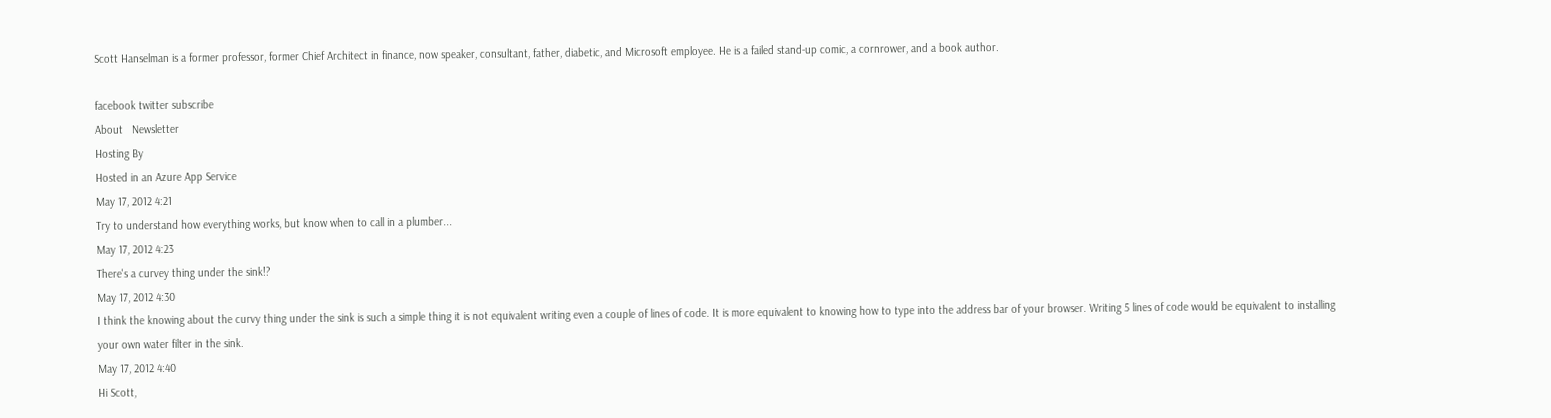Scott Hanselman is a former professor, former Chief Architect in finance, now speaker, consultant, father, diabetic, and Microsoft employee. He is a failed stand-up comic, a cornrower, and a book author.

facebook twitter subscribe
About   Newsletter
Hosting By
Hosted in an Azure App Service
May 17, 2012 4:21
Try to understand how everything works, but know when to call in a plumber...
May 17, 2012 4:23
There's a curvey thing under the sink!?
May 17, 2012 4:30
I think the knowing about the curvy thing under the sink is such a simple thing it is not equivalent writing even a couple of lines of code. It is more equivalent to knowing how to type into the address bar of your browser. Writing 5 lines of code would be equivalent to installing your own water filter in the sink.
May 17, 2012 4:40
Hi Scott,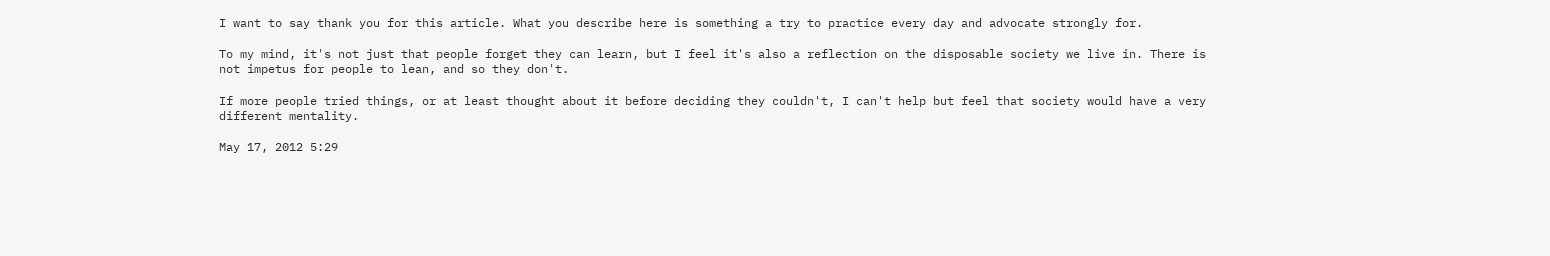I want to say thank you for this article. What you describe here is something a try to practice every day and advocate strongly for.

To my mind, it's not just that people forget they can learn, but I feel it's also a reflection on the disposable society we live in. There is not impetus for people to lean, and so they don't.

If more people tried things, or at least thought about it before deciding they couldn't, I can't help but feel that society would have a very different mentality.

May 17, 2012 5:29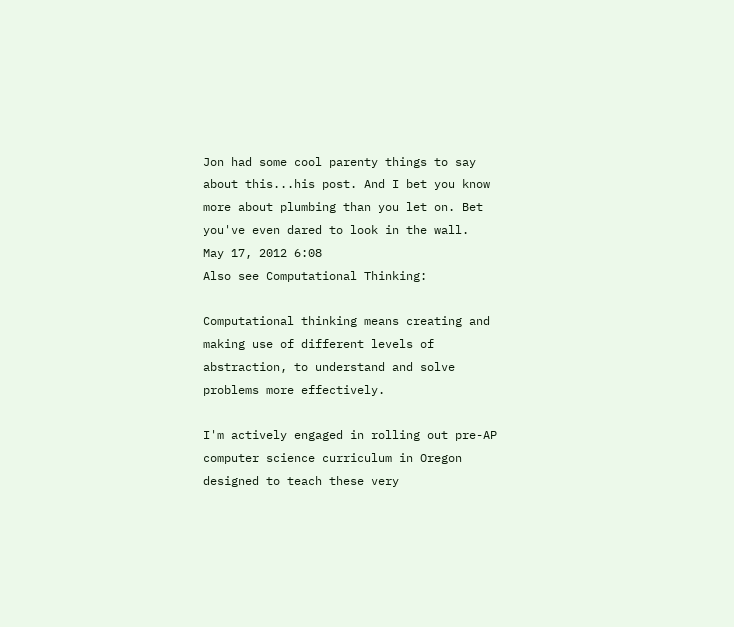Jon had some cool parenty things to say about this...his post. And I bet you know more about plumbing than you let on. Bet you've even dared to look in the wall.
May 17, 2012 6:08
Also see Computational Thinking:

Computational thinking means creating and making use of different levels of abstraction, to understand and solve problems more effectively.

I'm actively engaged in rolling out pre-AP computer science curriculum in Oregon designed to teach these very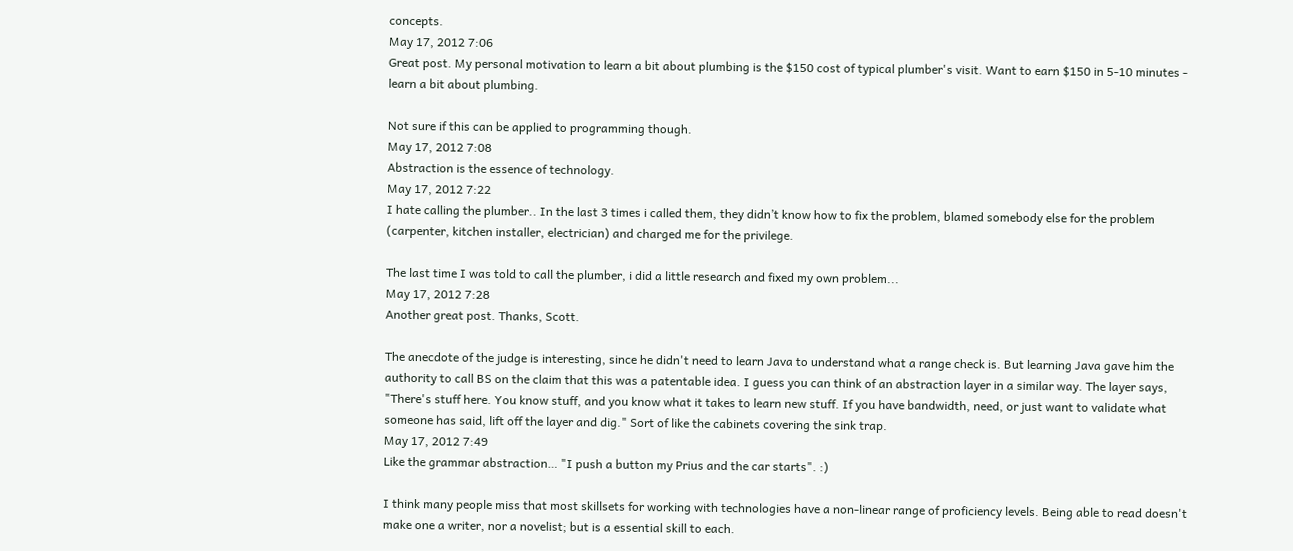concepts.
May 17, 2012 7:06
Great post. My personal motivation to learn a bit about plumbing is the $150 cost of typical plumber's visit. Want to earn $150 in 5-10 minutes - learn a bit about plumbing.

Not sure if this can be applied to programming though.
May 17, 2012 7:08
Abstraction is the essence of technology.
May 17, 2012 7:22
I hate calling the plumber.. In the last 3 times i called them, they didn’t know how to fix the problem, blamed somebody else for the problem (carpenter, kitchen installer, electrician) and charged me for the privilege.

The last time I was told to call the plumber, i did a little research and fixed my own problem...
May 17, 2012 7:28
Another great post. Thanks, Scott.

The anecdote of the judge is interesting, since he didn't need to learn Java to understand what a range check is. But learning Java gave him the authority to call BS on the claim that this was a patentable idea. I guess you can think of an abstraction layer in a similar way. The layer says, "There's stuff here. You know stuff, and you know what it takes to learn new stuff. If you have bandwidth, need, or just want to validate what someone has said, lift off the layer and dig." Sort of like the cabinets covering the sink trap.
May 17, 2012 7:49
Like the grammar abstraction… "I push a button my Prius and the car starts". :)

I think many people miss that most skillsets for working with technologies have a non-linear range of proficiency levels. Being able to read doesn't make one a writer, nor a novelist; but is a essential skill to each.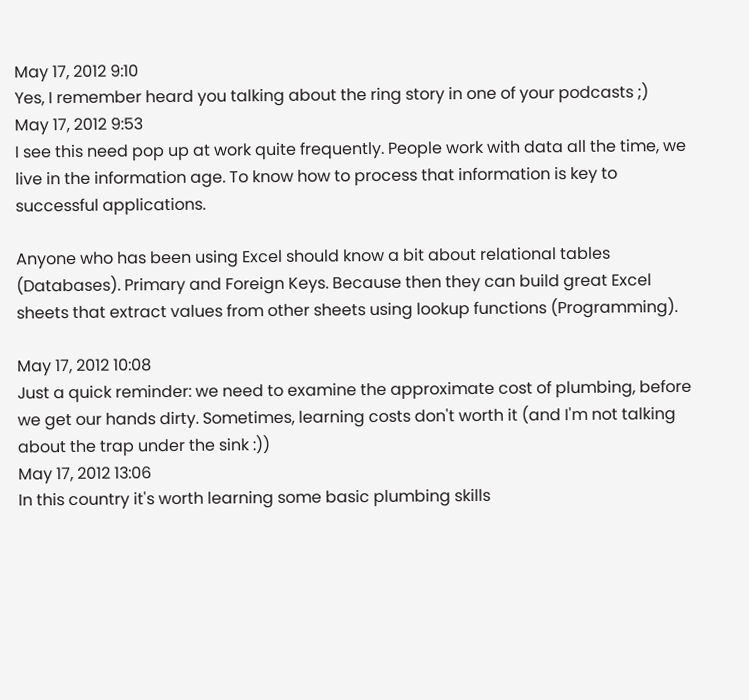May 17, 2012 9:10
Yes, I remember heard you talking about the ring story in one of your podcasts ;)
May 17, 2012 9:53
I see this need pop up at work quite frequently. People work with data all the time, we live in the information age. To know how to process that information is key to successful applications.

Anyone who has been using Excel should know a bit about relational tables (Databases). Primary and Foreign Keys. Because then they can build great Excel sheets that extract values from other sheets using lookup functions (Programming).

May 17, 2012 10:08
Just a quick reminder: we need to examine the approximate cost of plumbing, before we get our hands dirty. Sometimes, learning costs don't worth it (and I'm not talking about the trap under the sink :))
May 17, 2012 13:06
In this country it's worth learning some basic plumbing skills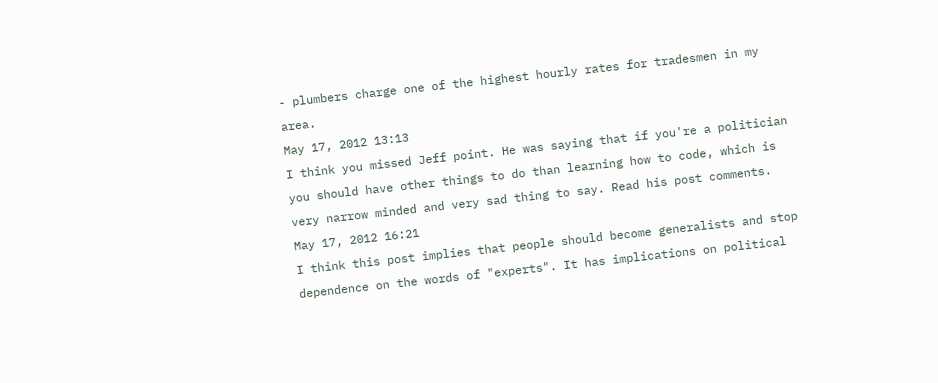- plumbers charge one of the highest hourly rates for tradesmen in my area.
May 17, 2012 13:13
I think you missed Jeff point. He was saying that if you're a politician you should have other things to do than learning how to code, which is very narrow minded and very sad thing to say. Read his post comments.
May 17, 2012 16:21
I think this post implies that people should become generalists and stop dependence on the words of "experts". It has implications on political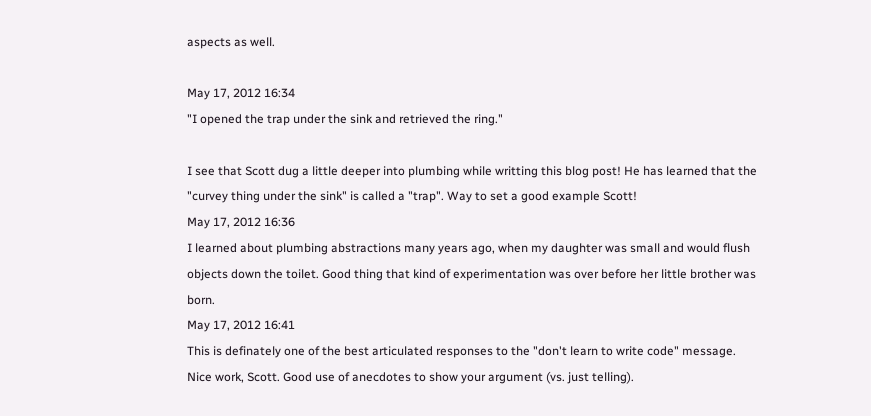aspects as well.

May 17, 2012 16:34
"I opened the trap under the sink and retrieved the ring."

I see that Scott dug a little deeper into plumbing while writting this blog post! He has learned that the "curvey thing under the sink" is called a "trap". Way to set a good example Scott!
May 17, 2012 16:36
I learned about plumbing abstractions many years ago, when my daughter was small and would flush objects down the toilet. Good thing that kind of experimentation was over before her little brother was born.
May 17, 2012 16:41
This is definately one of the best articulated responses to the "don't learn to write code" message. Nice work, Scott. Good use of anecdotes to show your argument (vs. just telling).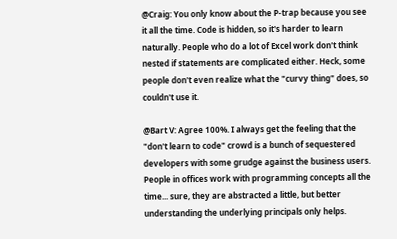@Craig: You only know about the P-trap because you see it all the time. Code is hidden, so it's harder to learn naturally. People who do a lot of Excel work don't think nested if statements are complicated either. Heck, some people don't even realize what the "curvy thing" does, so couldn't use it.

@Bart V: Agree 100%. I always get the feeling that the "don't learn to code" crowd is a bunch of sequestered developers with some grudge against the business users. People in offices work with programming concepts all the time... sure, they are abstracted a little, but better understanding the underlying principals only helps.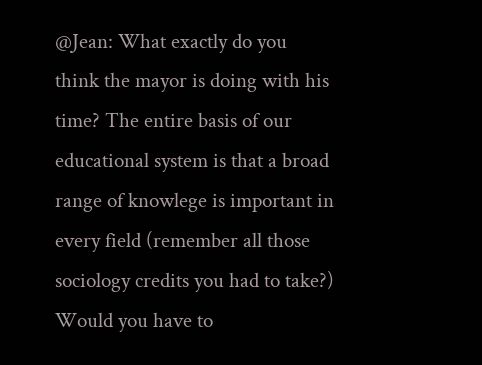@Jean: What exactly do you think the mayor is doing with his time? The entire basis of our educational system is that a broad range of knowlege is important in every field (remember all those sociology credits you had to take?) Would you have to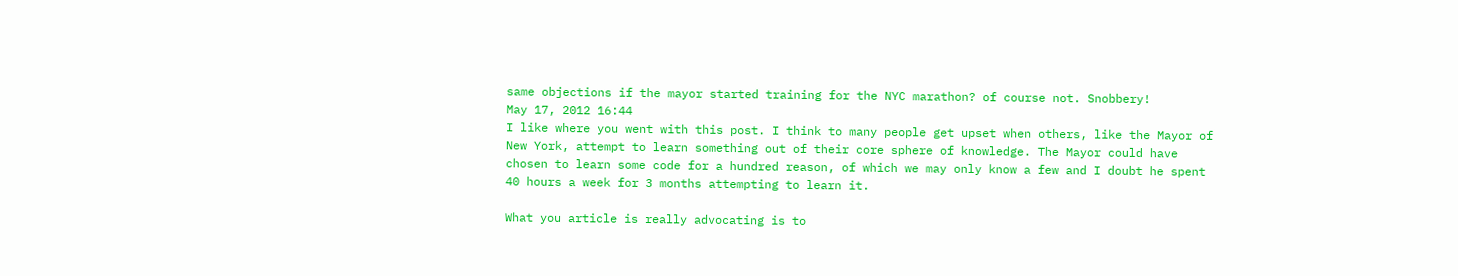same objections if the mayor started training for the NYC marathon? of course not. Snobbery!
May 17, 2012 16:44
I like where you went with this post. I think to many people get upset when others, like the Mayor of New York, attempt to learn something out of their core sphere of knowledge. The Mayor could have chosen to learn some code for a hundred reason, of which we may only know a few and I doubt he spent 40 hours a week for 3 months attempting to learn it.

What you article is really advocating is to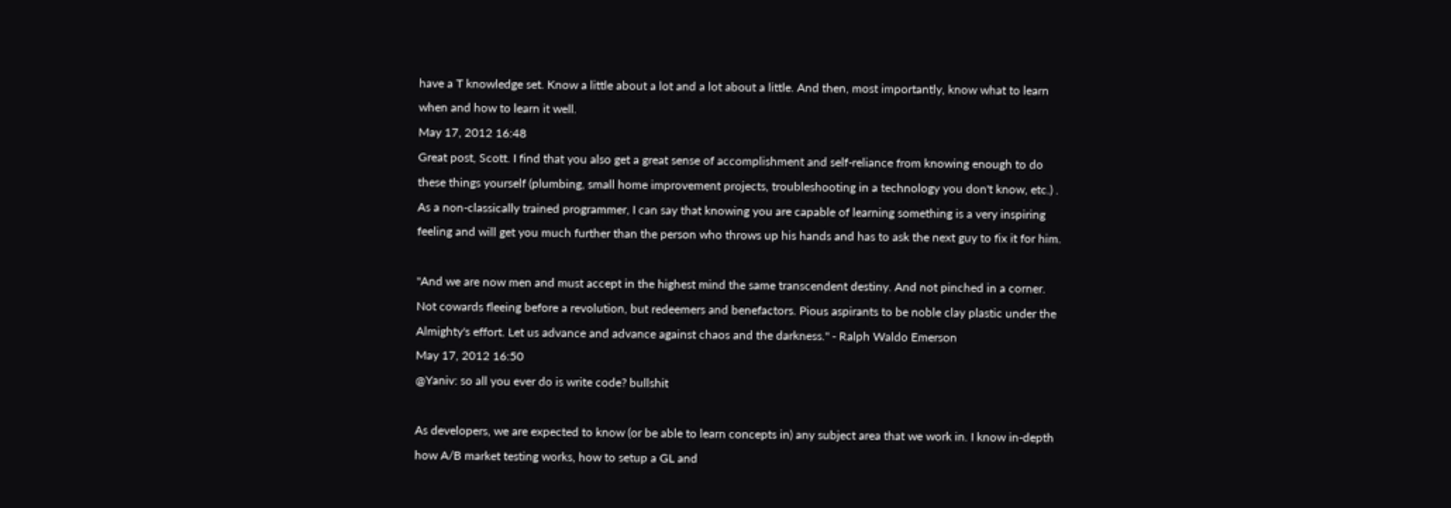have a T knowledge set. Know a little about a lot and a lot about a little. And then, most importantly, know what to learn when and how to learn it well.
May 17, 2012 16:48
Great post, Scott. I find that you also get a great sense of accomplishment and self-reliance from knowing enough to do these things yourself (plumbing, small home improvement projects, troubleshooting in a technology you don't know, etc.) . As a non-classically trained programmer, I can say that knowing you are capable of learning something is a very inspiring feeling and will get you much further than the person who throws up his hands and has to ask the next guy to fix it for him.

"And we are now men and must accept in the highest mind the same transcendent destiny. And not pinched in a corner. Not cowards fleeing before a revolution, but redeemers and benefactors. Pious aspirants to be noble clay plastic under the Almighty's effort. Let us advance and advance against chaos and the darkness." - Ralph Waldo Emerson
May 17, 2012 16:50
@Yaniv: so all you ever do is write code? bullshit

As developers, we are expected to know (or be able to learn concepts in) any subject area that we work in. I know in-depth how A/B market testing works, how to setup a GL and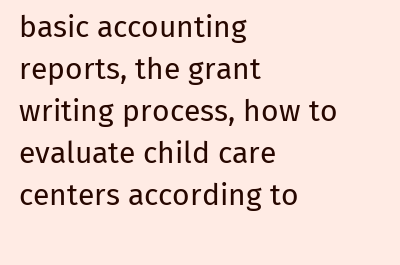basic accounting reports, the grant writing process, how to evaluate child care centers according to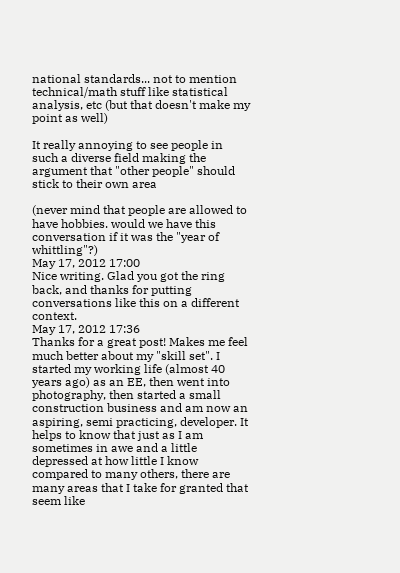national standards... not to mention technical/math stuff like statistical analysis, etc (but that doesn't make my point as well)

It really annoying to see people in such a diverse field making the argument that "other people" should stick to their own area

(never mind that people are allowed to have hobbies. would we have this conversation if it was the "year of whittling"?)
May 17, 2012 17:00
Nice writing. Glad you got the ring back, and thanks for putting conversations like this on a different context.
May 17, 2012 17:36
Thanks for a great post! Makes me feel much better about my "skill set". I started my working life (almost 40 years ago) as an EE, then went into photography, then started a small construction business and am now an aspiring, semi practicing, developer. It helps to know that just as I am sometimes in awe and a little depressed at how little I know compared to many others, there are many areas that I take for granted that seem like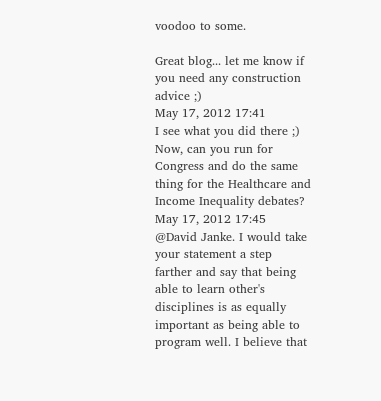voodoo to some.

Great blog... let me know if you need any construction advice ;)
May 17, 2012 17:41
I see what you did there ;)
Now, can you run for Congress and do the same thing for the Healthcare and Income Inequality debates?
May 17, 2012 17:45
@David Janke. I would take your statement a step farther and say that being able to learn other's disciplines is as equally important as being able to program well. I believe that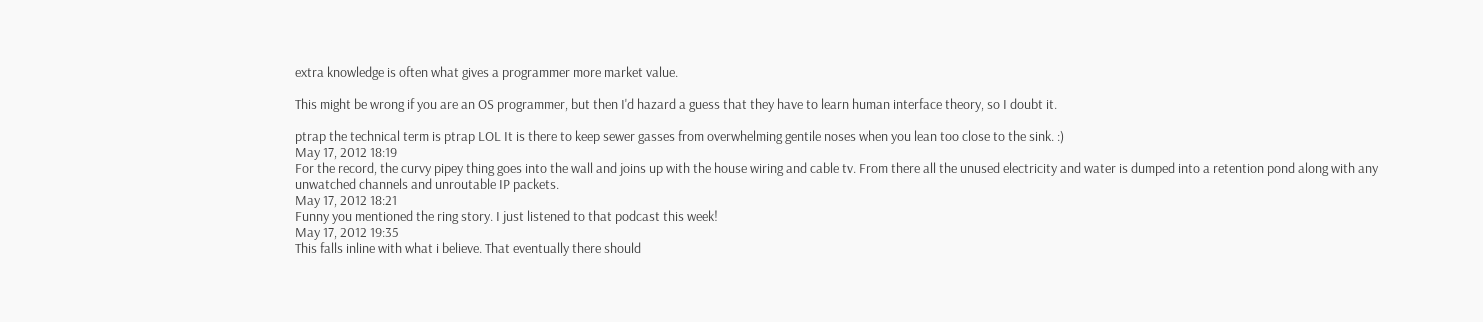extra knowledge is often what gives a programmer more market value.

This might be wrong if you are an OS programmer, but then I'd hazard a guess that they have to learn human interface theory, so I doubt it.

ptrap the technical term is ptrap LOL It is there to keep sewer gasses from overwhelming gentile noses when you lean too close to the sink. :)
May 17, 2012 18:19
For the record, the curvy pipey thing goes into the wall and joins up with the house wiring and cable tv. From there all the unused electricity and water is dumped into a retention pond along with any unwatched channels and unroutable IP packets.
May 17, 2012 18:21
Funny you mentioned the ring story. I just listened to that podcast this week!
May 17, 2012 19:35
This falls inline with what i believe. That eventually there should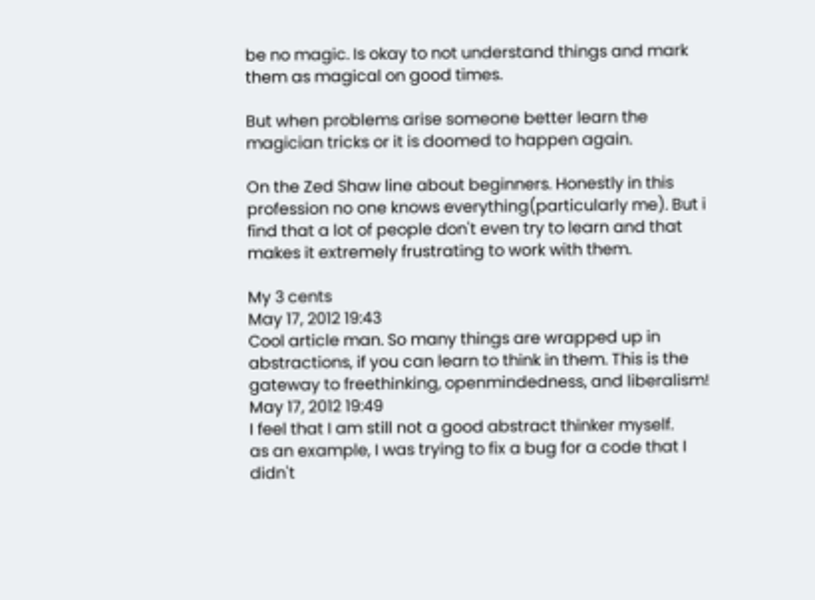be no magic. Is okay to not understand things and mark them as magical on good times.

But when problems arise someone better learn the magician tricks or it is doomed to happen again.

On the Zed Shaw line about beginners. Honestly in this profession no one knows everything(particularly me). But i find that a lot of people don't even try to learn and that makes it extremely frustrating to work with them.

My 3 cents
May 17, 2012 19:43
Cool article man. So many things are wrapped up in abstractions, if you can learn to think in them. This is the gateway to freethinking, openmindedness, and liberalism!
May 17, 2012 19:49
I feel that I am still not a good abstract thinker myself.
as an example, I was trying to fix a bug for a code that I didn't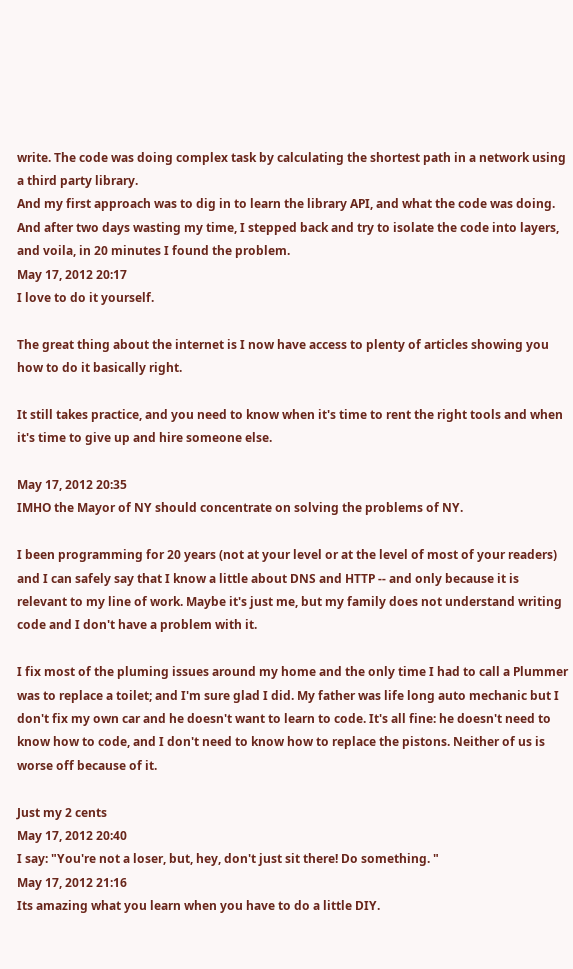write. The code was doing complex task by calculating the shortest path in a network using a third party library.
And my first approach was to dig in to learn the library API, and what the code was doing.
And after two days wasting my time, I stepped back and try to isolate the code into layers, and voila, in 20 minutes I found the problem.
May 17, 2012 20:17
I love to do it yourself.

The great thing about the internet is I now have access to plenty of articles showing you how to do it basically right.

It still takes practice, and you need to know when it's time to rent the right tools and when it's time to give up and hire someone else.

May 17, 2012 20:35
IMHO the Mayor of NY should concentrate on solving the problems of NY.

I been programming for 20 years (not at your level or at the level of most of your readers) and I can safely say that I know a little about DNS and HTTP -- and only because it is relevant to my line of work. Maybe it's just me, but my family does not understand writing code and I don't have a problem with it.

I fix most of the pluming issues around my home and the only time I had to call a Plummer was to replace a toilet; and I'm sure glad I did. My father was life long auto mechanic but I don't fix my own car and he doesn't want to learn to code. It's all fine: he doesn't need to know how to code, and I don't need to know how to replace the pistons. Neither of us is worse off because of it.

Just my 2 cents
May 17, 2012 20:40
I say: "You're not a loser, but, hey, don't just sit there! Do something. "
May 17, 2012 21:16
Its amazing what you learn when you have to do a little DIY.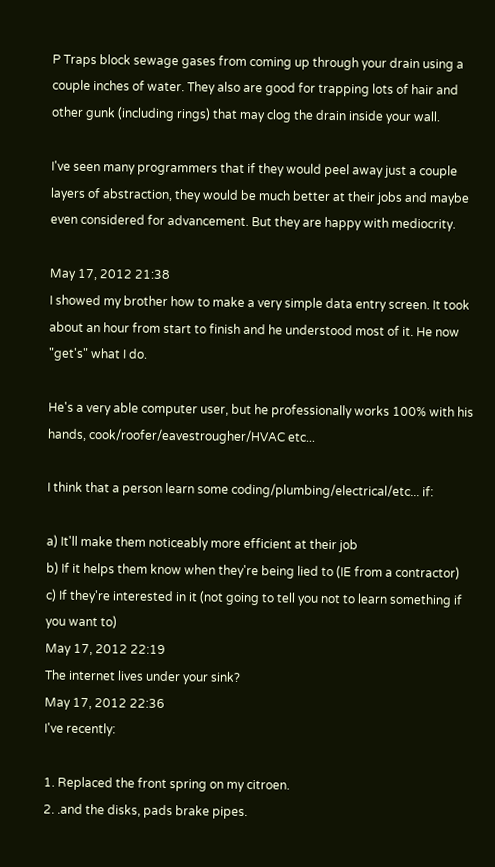P Traps block sewage gases from coming up through your drain using a couple inches of water. They also are good for trapping lots of hair and other gunk (including rings) that may clog the drain inside your wall.

I've seen many programmers that if they would peel away just a couple layers of abstraction, they would be much better at their jobs and maybe even considered for advancement. But they are happy with mediocrity.

May 17, 2012 21:38
I showed my brother how to make a very simple data entry screen. It took about an hour from start to finish and he understood most of it. He now "get's" what I do.

He's a very able computer user, but he professionally works 100% with his hands, cook/roofer/eavestrougher/HVAC etc...

I think that a person learn some coding/plumbing/electrical/etc... if:

a) It'll make them noticeably more efficient at their job
b) If it helps them know when they're being lied to (IE from a contractor)
c) If they're interested in it (not going to tell you not to learn something if you want to)
May 17, 2012 22:19
The internet lives under your sink?
May 17, 2012 22:36
I've recently:

1. Replaced the front spring on my citroen.
2. .and the disks, pads brake pipes.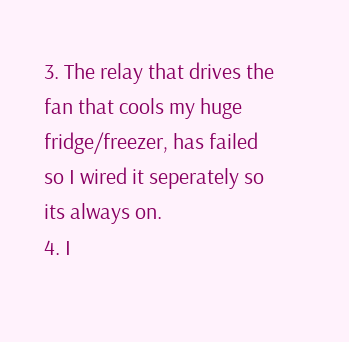3. The relay that drives the fan that cools my huge fridge/freezer, has failed so I wired it seperately so its always on.
4. I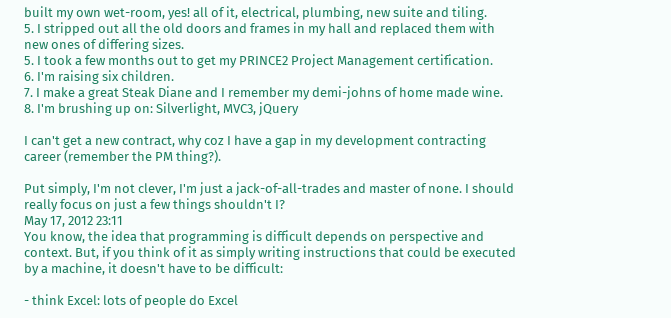built my own wet-room, yes! all of it, electrical, plumbing, new suite and tiling.
5. I stripped out all the old doors and frames in my hall and replaced them with new ones of differing sizes.
5. I took a few months out to get my PRINCE2 Project Management certification.
6. I'm raising six children.
7. I make a great Steak Diane and I remember my demi-johns of home made wine.
8. I'm brushing up on: Silverlight, MVC3, jQuery

I can't get a new contract, why coz I have a gap in my development contracting career (remember the PM thing?).

Put simply, I'm not clever, I'm just a jack-of-all-trades and master of none. I should really focus on just a few things shouldn't I?
May 17, 2012 23:11
You know, the idea that programming is difficult depends on perspective and context. But, if you think of it as simply writing instructions that could be executed by a machine, it doesn't have to be difficult:

- think Excel: lots of people do Excel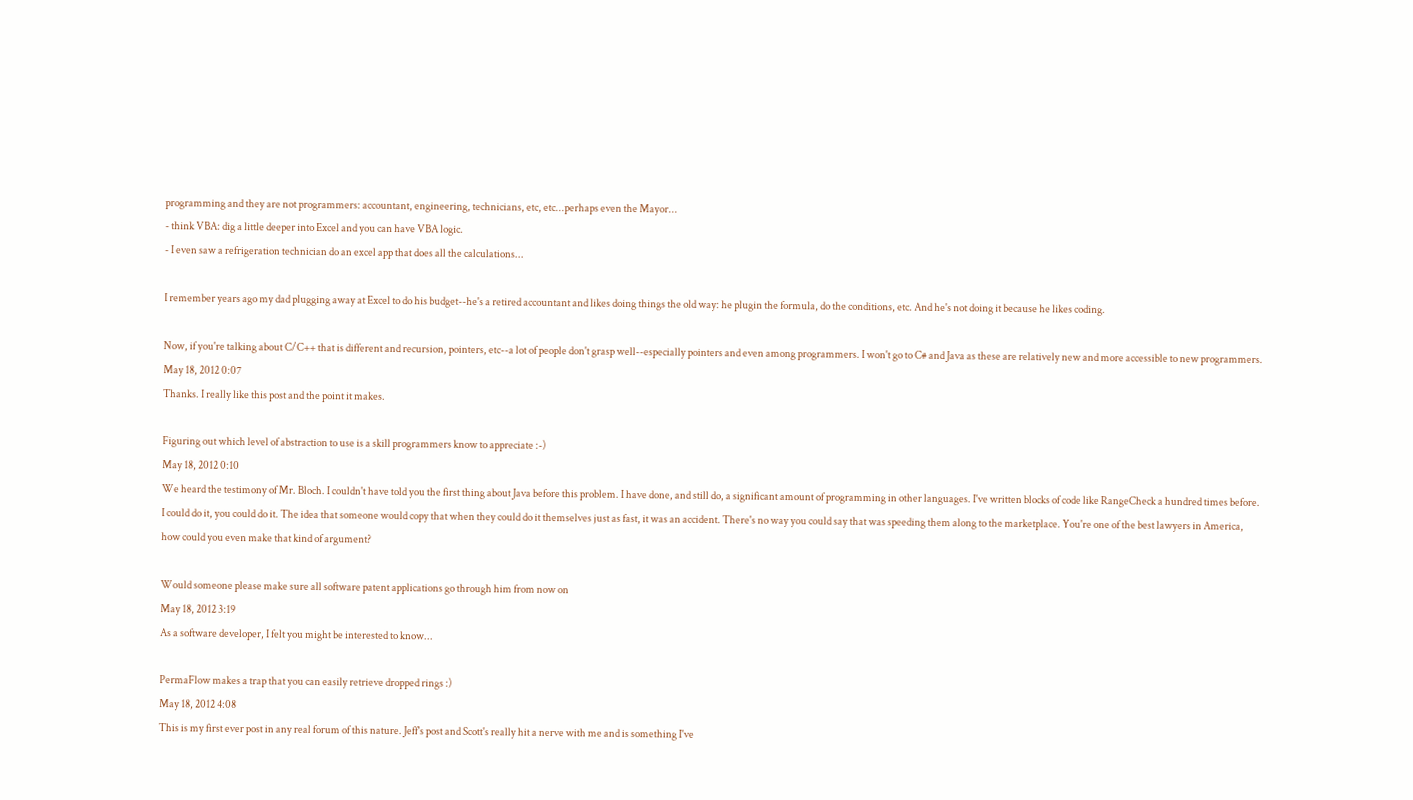programming and they are not programmers: accountant, engineering, technicians, etc, etc...perhaps even the Mayor...
- think VBA: dig a little deeper into Excel and you can have VBA logic.
- I even saw a refrigeration technician do an excel app that does all the calculations...

I remember years ago my dad plugging away at Excel to do his budget--he's a retired accountant and likes doing things the old way: he plugin the formula, do the conditions, etc. And he's not doing it because he likes coding.

Now, if you're talking about C/C++ that is different and recursion, pointers, etc--a lot of people don't grasp well--especially pointers and even among programmers. I won't go to C# and Java as these are relatively new and more accessible to new programmers.
May 18, 2012 0:07
Thanks. I really like this post and the point it makes.

Figuring out which level of abstraction to use is a skill programmers know to appreciate :-)
May 18, 2012 0:10
We heard the testimony of Mr. Bloch. I couldn't have told you the first thing about Java before this problem. I have done, and still do, a significant amount of programming in other languages. I've written blocks of code like RangeCheck a hundred times before. I could do it, you could do it. The idea that someone would copy that when they could do it themselves just as fast, it was an accident. There's no way you could say that was speeding them along to the marketplace. You're one of the best lawyers in America, how could you even make that kind of argument?

Would someone please make sure all software patent applications go through him from now on
May 18, 2012 3:19
As a software developer, I felt you might be interested to know...

PermaFlow makes a trap that you can easily retrieve dropped rings :)
May 18, 2012 4:08
This is my first ever post in any real forum of this nature. Jeff's post and Scott's really hit a nerve with me and is something I've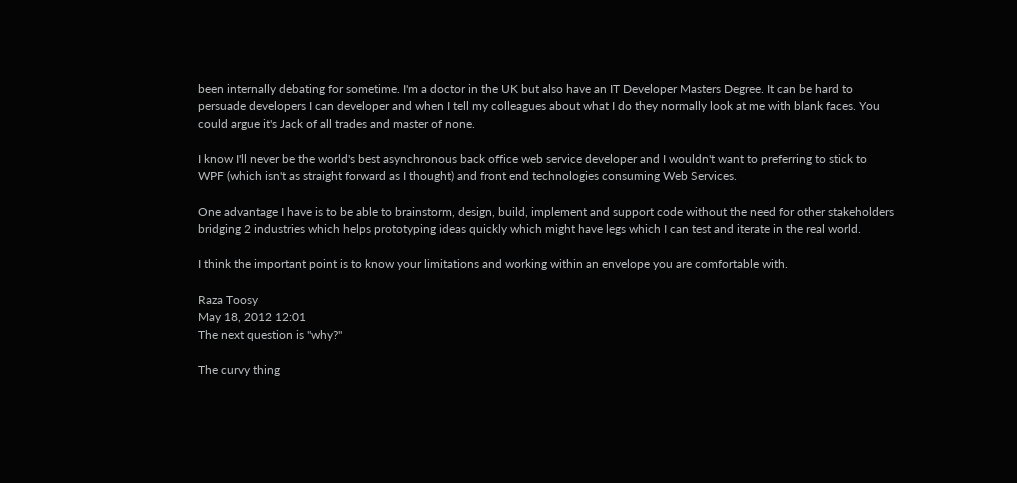been internally debating for sometime. I'm a doctor in the UK but also have an IT Developer Masters Degree. It can be hard to persuade developers I can developer and when I tell my colleagues about what I do they normally look at me with blank faces. You could argue it's Jack of all trades and master of none.

I know I'll never be the world's best asynchronous back office web service developer and I wouldn't want to preferring to stick to WPF (which isn't as straight forward as I thought) and front end technologies consuming Web Services.

One advantage I have is to be able to brainstorm, design, build, implement and support code without the need for other stakeholders bridging 2 industries which helps prototyping ideas quickly which might have legs which I can test and iterate in the real world.

I think the important point is to know your limitations and working within an envelope you are comfortable with.

Raza Toosy
May 18, 2012 12:01
The next question is "why?"

The curvy thing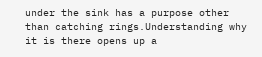under the sink has a purpose other than catching rings.Understanding why it is there opens up a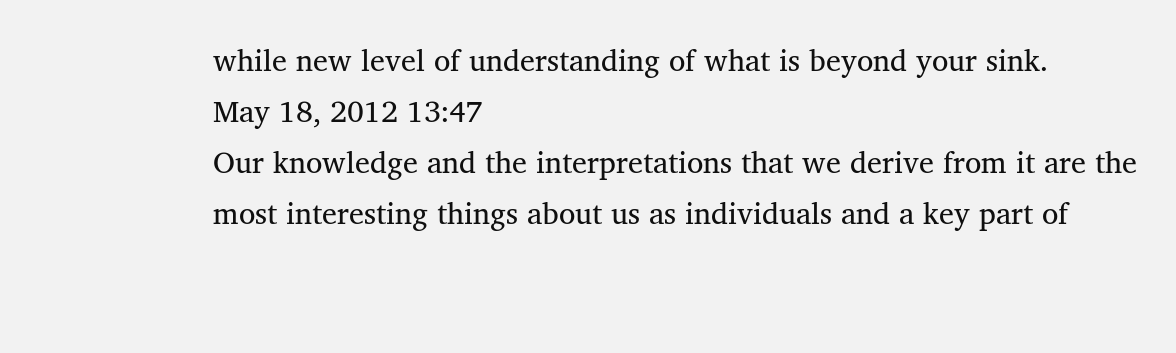while new level of understanding of what is beyond your sink.
May 18, 2012 13:47
Our knowledge and the interpretations that we derive from it are the most interesting things about us as individuals and a key part of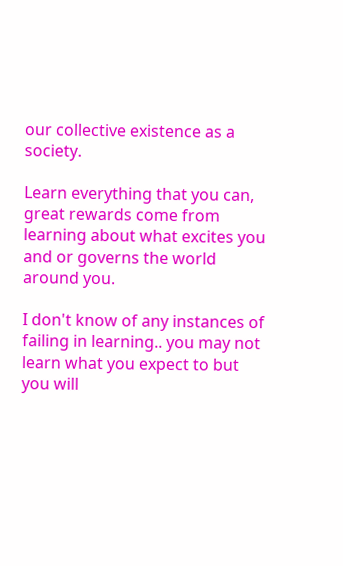our collective existence as a society.

Learn everything that you can, great rewards come from learning about what excites you and or governs the world around you.

I don't know of any instances of failing in learning.. you may not learn what you expect to but you will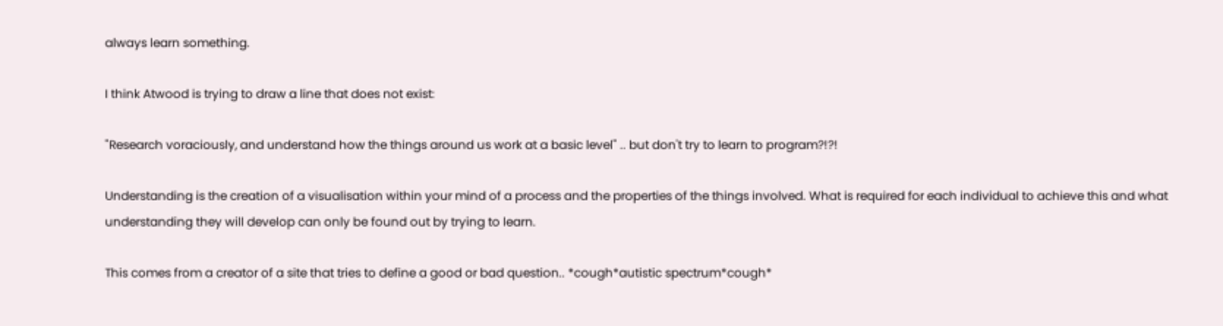always learn something.

I think Atwood is trying to draw a line that does not exist:

"Research voraciously, and understand how the things around us work at a basic level" .. but don't try to learn to program?!?!

Understanding is the creation of a visualisation within your mind of a process and the properties of the things involved. What is required for each individual to achieve this and what understanding they will develop can only be found out by trying to learn.

This comes from a creator of a site that tries to define a good or bad question.. *cough*autistic spectrum*cough*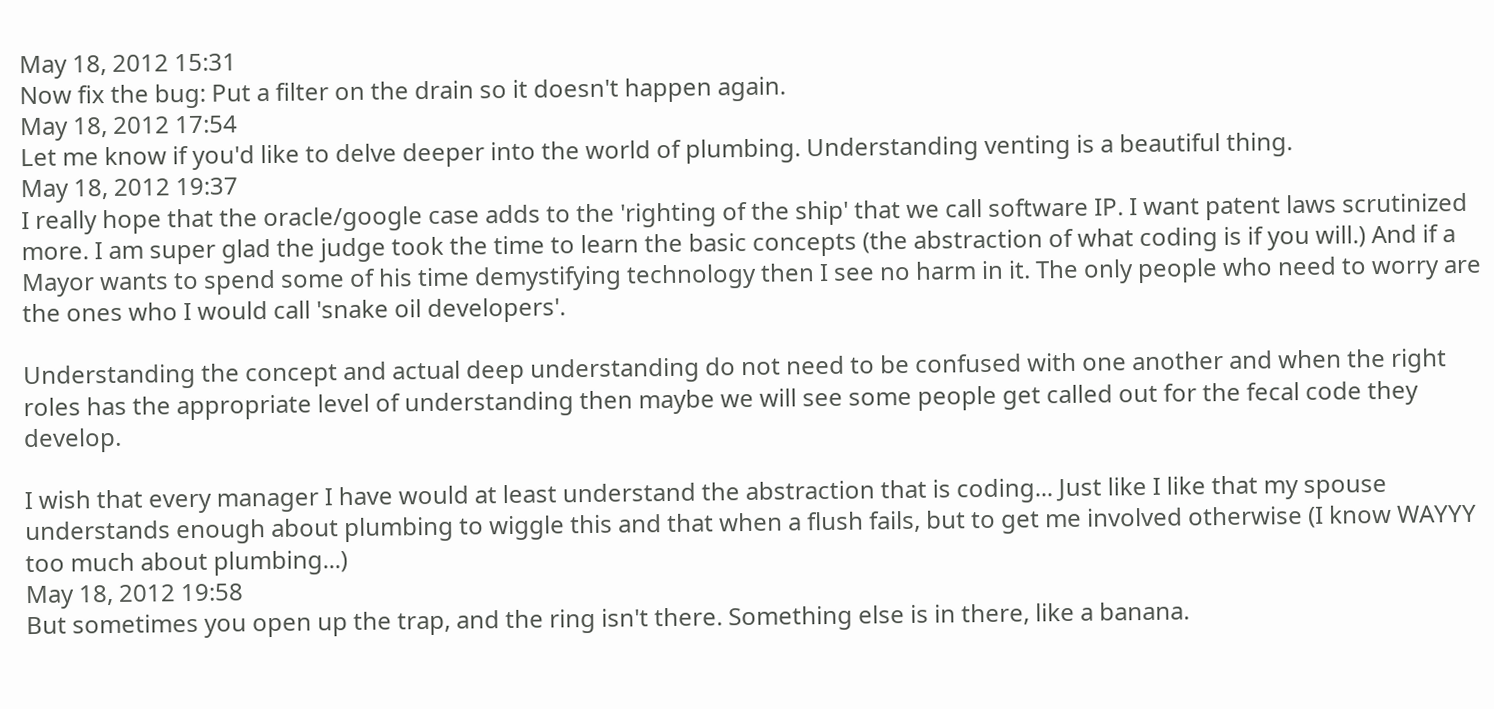May 18, 2012 15:31
Now fix the bug: Put a filter on the drain so it doesn't happen again.
May 18, 2012 17:54
Let me know if you'd like to delve deeper into the world of plumbing. Understanding venting is a beautiful thing.
May 18, 2012 19:37
I really hope that the oracle/google case adds to the 'righting of the ship' that we call software IP. I want patent laws scrutinized more. I am super glad the judge took the time to learn the basic concepts (the abstraction of what coding is if you will.) And if a Mayor wants to spend some of his time demystifying technology then I see no harm in it. The only people who need to worry are the ones who I would call 'snake oil developers'.

Understanding the concept and actual deep understanding do not need to be confused with one another and when the right roles has the appropriate level of understanding then maybe we will see some people get called out for the fecal code they develop.

I wish that every manager I have would at least understand the abstraction that is coding... Just like I like that my spouse understands enough about plumbing to wiggle this and that when a flush fails, but to get me involved otherwise (I know WAYYY too much about plumbing...)
May 18, 2012 19:58
But sometimes you open up the trap, and the ring isn't there. Something else is in there, like a banana.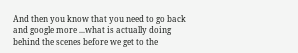And then you know that you need to go back and google more ...what is actually doing behind the scenes before we get to the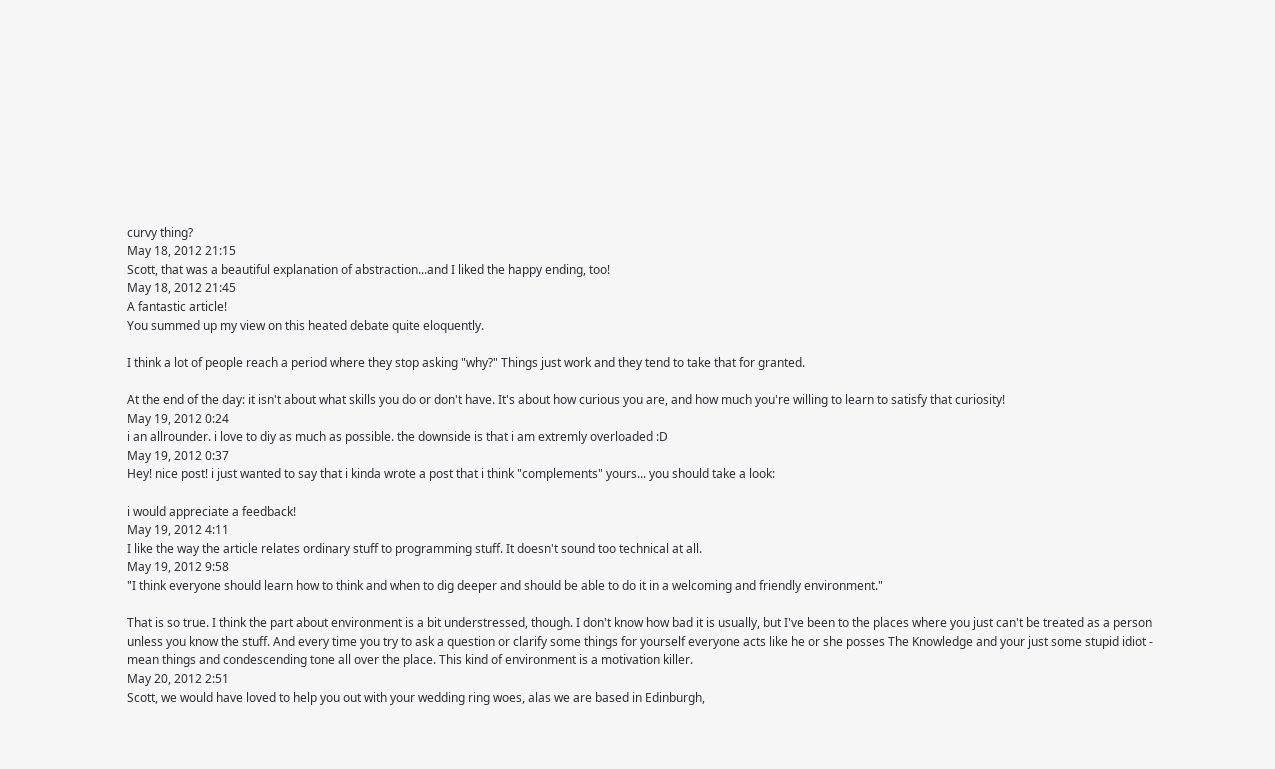curvy thing?
May 18, 2012 21:15
Scott, that was a beautiful explanation of abstraction...and I liked the happy ending, too!
May 18, 2012 21:45
A fantastic article!
You summed up my view on this heated debate quite eloquently.

I think a lot of people reach a period where they stop asking "why?" Things just work and they tend to take that for granted.

At the end of the day: it isn't about what skills you do or don't have. It's about how curious you are, and how much you're willing to learn to satisfy that curiosity!
May 19, 2012 0:24
i an allrounder. i love to diy as much as possible. the downside is that i am extremly overloaded :D
May 19, 2012 0:37
Hey! nice post! i just wanted to say that i kinda wrote a post that i think "complements" yours... you should take a look:

i would appreciate a feedback!
May 19, 2012 4:11
I like the way the article relates ordinary stuff to programming stuff. It doesn't sound too technical at all.
May 19, 2012 9:58
"I think everyone should learn how to think and when to dig deeper and should be able to do it in a welcoming and friendly environment."

That is so true. I think the part about environment is a bit understressed, though. I don't know how bad it is usually, but I've been to the places where you just can't be treated as a person unless you know the stuff. And every time you try to ask a question or clarify some things for yourself everyone acts like he or she posses The Knowledge and your just some stupid idiot - mean things and condescending tone all over the place. This kind of environment is a motivation killer.
May 20, 2012 2:51
Scott, we would have loved to help you out with your wedding ring woes, alas we are based in Edinburgh,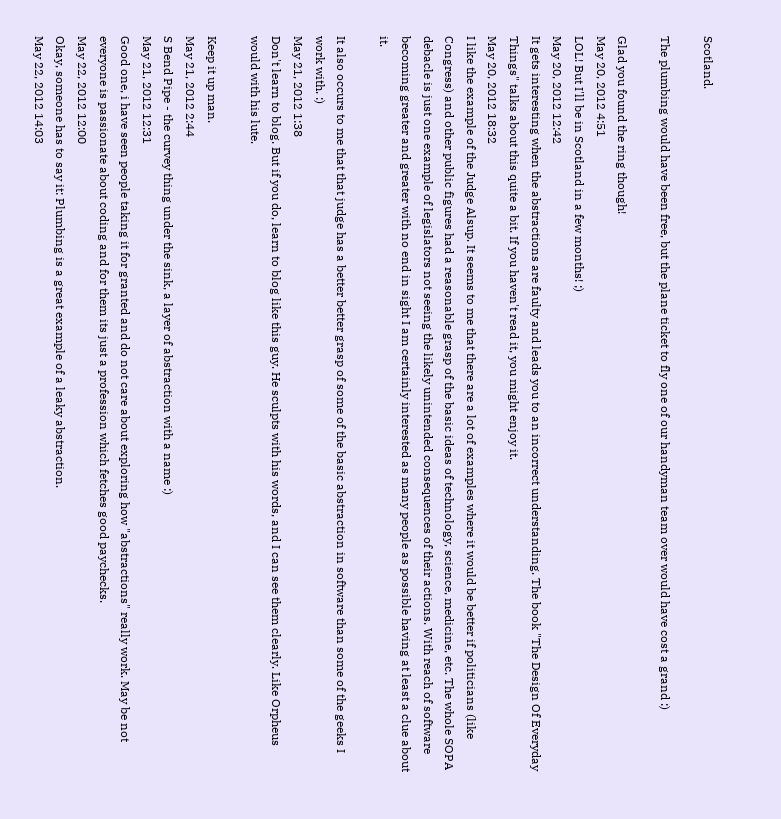Scotland.

The plumbing would have been free, but the plane ticket to fly one of our handyman team over would have cost a grand :)

Glad you found the ring though!
May 20, 2012 4:51
LOL! But I'll be in Scotland in a few months! ;)
May 20, 2012 12:42
It gets interesting when the abstractions are faulty and leads you to an incorrect understanding. The book "The Design Of Everyday Things" talks about this quite a bit. If you haven't read it, you might enjoy it.
May 20, 2012 18:32
I like the example of the Judge Alsup. It seems to me that there are a lot of examples where it would be better if politicians (like Congress) and other public figures had a reasonable grasp of the basic ideas of technology, science, medicine, etc. The whole SOPA debacle is just one example of legislators not seeing the likely unintended consequences of their actions. With reach of software becoming greater and greater with no end in sight I am certainly interested as many people as possible having at least a clue about it.

It also occurs to me that that judge has a better better grasp of some of the basic abstraction in software than some of the geeks I work with. :)
May 21, 2012 1:38
Don't learn to blog. But if you do, learn to blog like this guy. He sculpts with his words, and I can see them clearly. Like Orpheus would with his lute.

Keep it up man.
May 21, 2012 2:44
S Bend Pipe - the curvey thing under the sink, a layer of abstraction with a name :)
May 21, 2012 12:31
Good one, i have seen people taking it for granted and do not care about exploring how "abstractions" really work. May be not everyone is passionate about coding and for them its just a profession which fetches good paychecks.
May 22, 2012 12:00
Okay, someone has to say it: Plumbing is a great example of a leaky abstraction.
May 22, 2012 14:03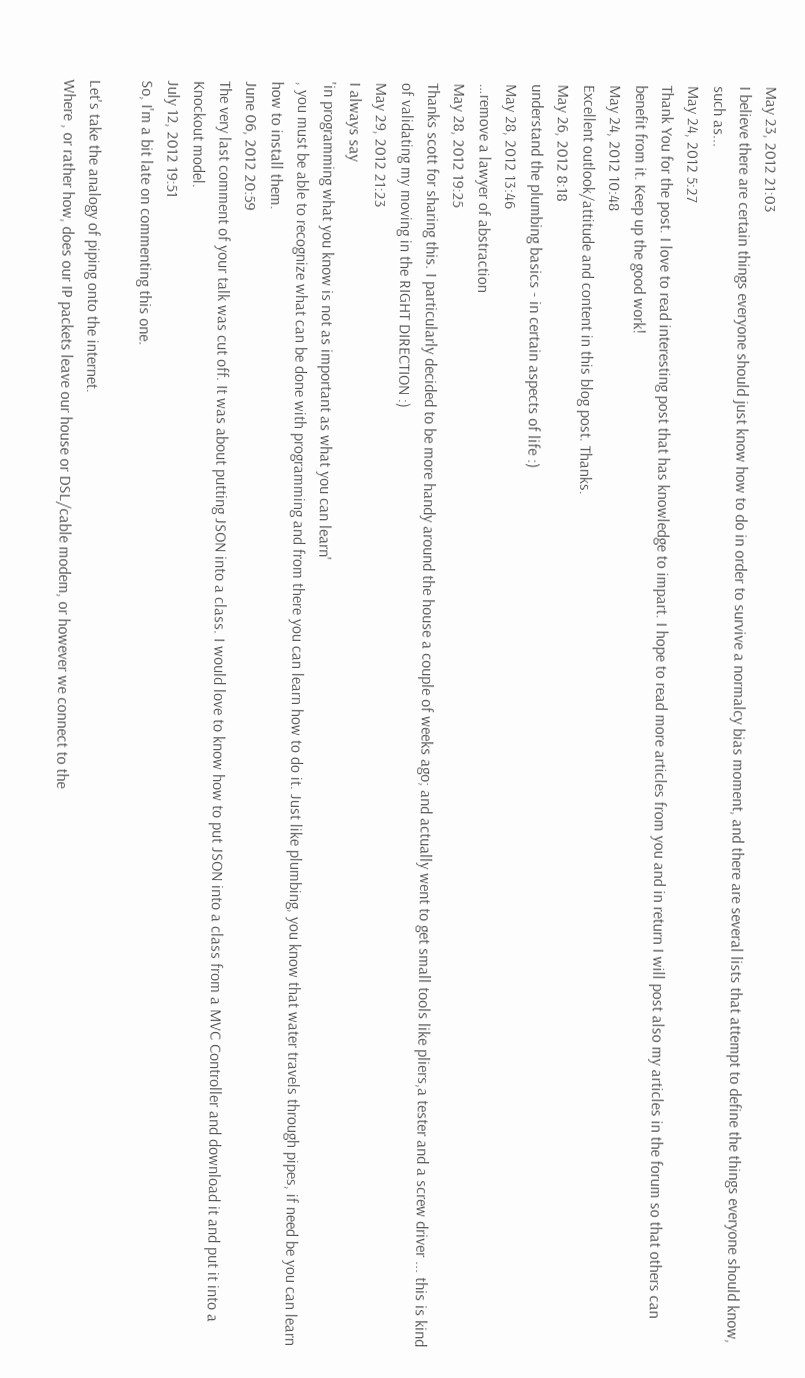May 23, 2012 21:03
I believe there are certain things everyone should just know how to do in order to survive a normalcy bias moment, and there are several lists that attempt to define the things everyone should know, such as...
May 24, 2012 5:27
Thank You for the post. I love to read interesting post that has knowledge to impart. I hope to read more articles from you and in return I will post also my articles in the forum so that others can benefit from it. Keep up the good work!
May 24, 2012 10:48
Excellent outlook/attitude and content in this blog post. Thanks.
May 26, 2012 8:18
understand the plumbing basics - in certain aspects of life :)
May 28, 2012 13:46
…remove a lawyer of abstraction
May 28, 2012 19:25
Thanks scott for sharing this. I particularly decided to be more handy around the house a couple of weeks ago; and actually went to get small tools like pliers,a tester and a screw driver ... this is kind of validating my moving in the RIGHT DIRECTION :)
May 29, 2012 21:23
I always say
'in programming what you know is not as important as what you can learn'
, you must be able to recognize what can be done with programming and from there you can learn how to do it. Just like plumbing, you know that water travels through pipes, if need be you can learn how to install them.
June 06, 2012 20:59
The very last comment of your talk was cut off. It was about putting JSON into a class. I would love to know how to put JSON into a class from a MVC Controller and download it and put it into a Knockout model.
July 12, 2012 19:51
So, I'm a bit late on commenting this one.

Let's take the analogy of piping onto the internet.
Where , or rather how, does our IP packets leave our house or DSL/cable modem, or however we connect to the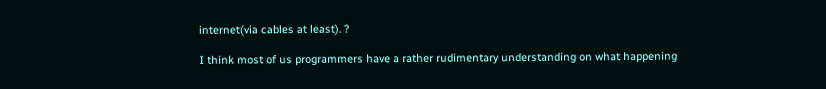internet(via cables at least). ?

I think most of us programmers have a rather rudimentary understanding on what happening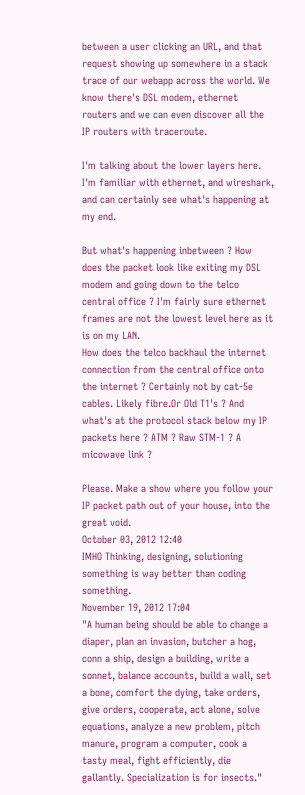between a user clicking an URL, and that request showing up somewhere in a stack trace of our webapp across the world. We know there's DSL modem, ethernet routers and we can even discover all the IP routers with traceroute.

I'm talking about the lower layers here. I'm familiar with ethernet, and wireshark, and can certainly see what's happening at my end.

But what's happening inbetween ? How does the packet look like exiting my DSL modem and going down to the telco central office ? I'm fairly sure ethernet frames are not the lowest level here as it is on my LAN.
How does the telco backhaul the internet connection from the central office onto the internet ? Certainly not by cat-5e cables. Likely fibre.Or Old T1's ? And what's at the protocol stack below my IP packets here ? ATM ? Raw STM-1 ? A micowave link ?

Please. Make a show where you follow your IP packet path out of your house, into the great void.
October 03, 2012 12:40
IMHO Thinking, designing, solutioning something is way better than coding something.
November 19, 2012 17:04
"A human being should be able to change a diaper, plan an invasion, butcher a hog, conn a ship, design a building, write a sonnet, balance accounts, build a wall, set a bone, comfort the dying, take orders, give orders, cooperate, act alone, solve equations, analyze a new problem, pitch manure, program a computer, cook a tasty meal, fight efficiently, die gallantly. Specialization is for insects."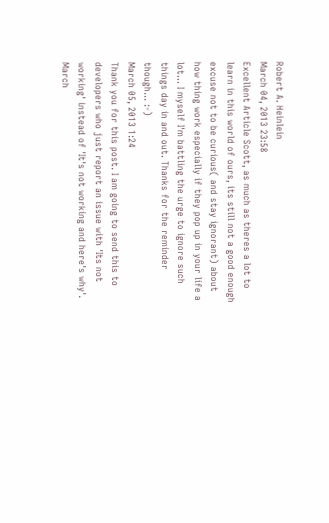Robert A. Heinlein
March 04, 2013 23:58
Excellent Article Scott, as much as theres a lot to learn in this world of ours, its still not a good enough excuse not to be curious( and stay ignorant) about how thing work especially if they pop up in your life a lot... I myself I'm battling the urge to ignore such things day in and out. Thanks for the reminder though... :-)
March 05, 2013 1:24
Thank you for this post. I am going to send this to developers who just report an issue with 'Its not working' instead of 'It's not working and here's why'.
March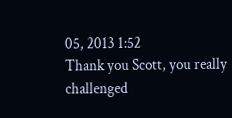05, 2013 1:52
Thank you Scott, you really challenged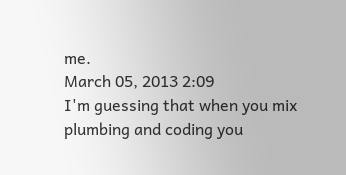me.
March 05, 2013 2:09
I'm guessing that when you mix plumbing and coding you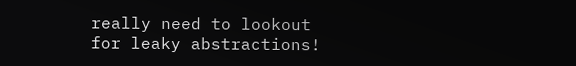really need to lookout for leaky abstractions!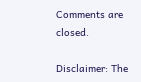Comments are closed.

Disclaimer: The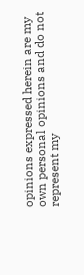opinions expressed herein are my own personal opinions and do not represent my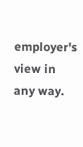employer's view in any way.